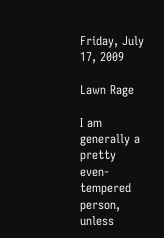Friday, July 17, 2009

Lawn Rage

I am generally a pretty even-tempered person, unless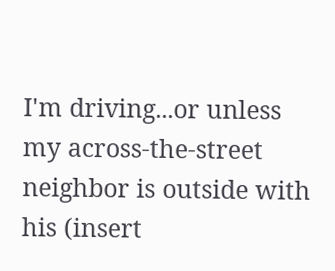I'm driving...or unless my across-the-street neighbor is outside with his (insert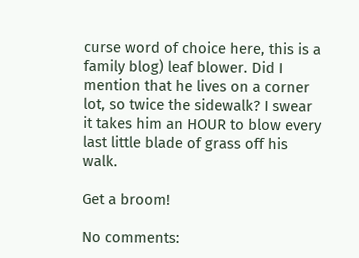curse word of choice here, this is a family blog) leaf blower. Did I mention that he lives on a corner lot, so twice the sidewalk? I swear it takes him an HOUR to blow every last little blade of grass off his walk.

Get a broom!

No comments: